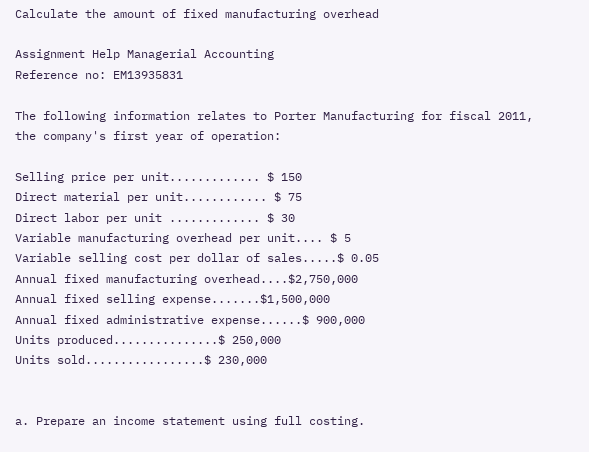Calculate the amount of fixed manufacturing overhead

Assignment Help Managerial Accounting
Reference no: EM13935831

The following information relates to Porter Manufacturing for fiscal 2011, the company's first year of operation:

Selling price per unit............. $ 150
Direct material per unit............ $ 75
Direct labor per unit ............. $ 30
Variable manufacturing overhead per unit.... $ 5
Variable selling cost per dollar of sales.....$ 0.05
Annual fixed manufacturing overhead....$2,750,000
Annual fixed selling expense.......$1,500,000
Annual fixed administrative expense......$ 900,000
Units produced...............$ 250,000
Units sold.................$ 230,000


a. Prepare an income statement using full costing.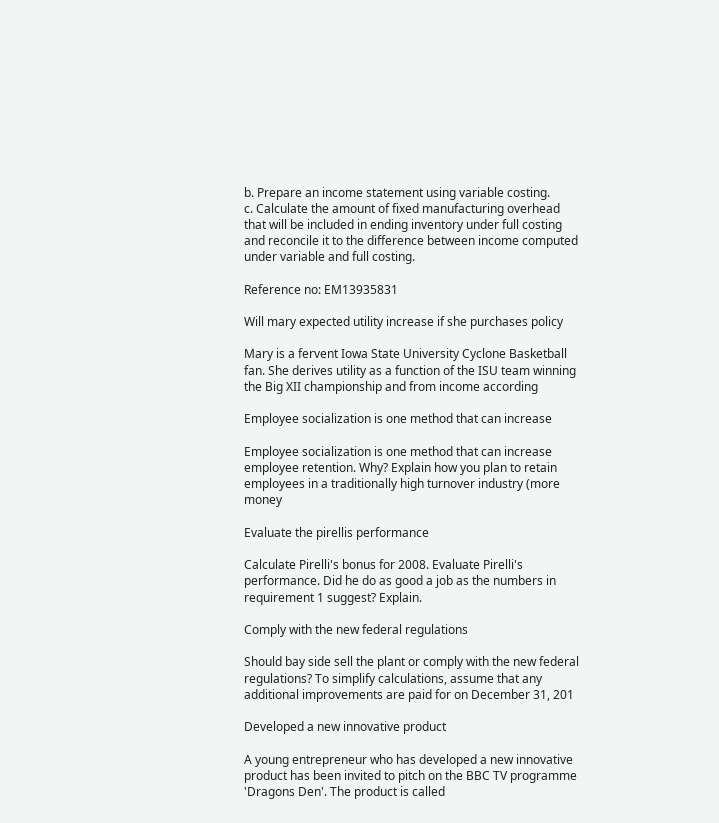b. Prepare an income statement using variable costing.
c. Calculate the amount of fixed manufacturing overhead that will be included in ending inventory under full costing and reconcile it to the difference between income computed under variable and full costing.

Reference no: EM13935831

Will mary expected utility increase if she purchases policy

Mary is a fervent Iowa State University Cyclone Basketball fan. She derives utility as a function of the ISU team winning the Big XII championship and from income according

Employee socialization is one method that can increase

Employee socialization is one method that can increase employee retention. Why? Explain how you plan to retain employees in a traditionally high turnover industry (more money

Evaluate the pirellis performance

Calculate Pirelli's bonus for 2008. Evaluate Pirelli's performance. Did he do as good a job as the numbers in requirement 1 suggest? Explain.

Comply with the new federal regulations

Should bay side sell the plant or comply with the new federal regulations? To simplify calculations, assume that any additional improvements are paid for on December 31, 201

Developed a new innovative product

A young entrepreneur who has developed a new innovative product has been invited to pitch on the BBC TV programme 'Dragons Den'. The product is called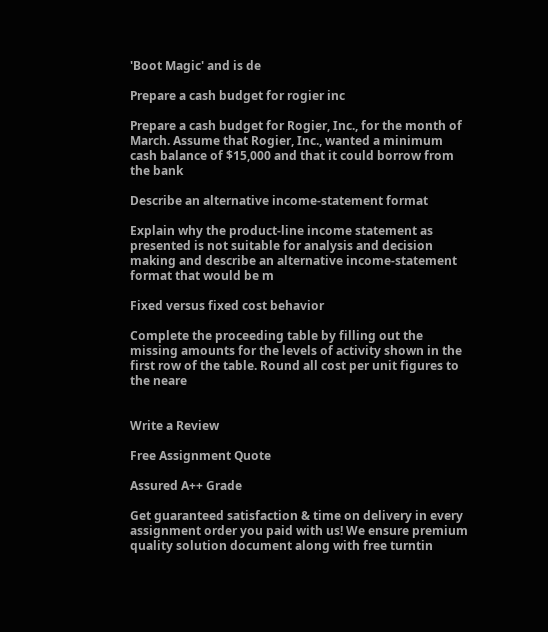'Boot Magic' and is de

Prepare a cash budget for rogier inc

Prepare a cash budget for Rogier, Inc., for the month of March. Assume that Rogier, Inc., wanted a minimum cash balance of $15,000 and that it could borrow from the bank

Describe an alternative income-statement format

Explain why the product-line income statement as presented is not suitable for analysis and decision making and describe an alternative income-statement format that would be m

Fixed versus fixed cost behavior

Complete the proceeding table by filling out the missing amounts for the levels of activity shown in the first row of the table. Round all cost per unit figures to the neare


Write a Review

Free Assignment Quote

Assured A++ Grade

Get guaranteed satisfaction & time on delivery in every assignment order you paid with us! We ensure premium quality solution document along with free turntin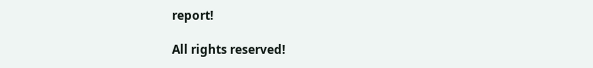report!

All rights reserved!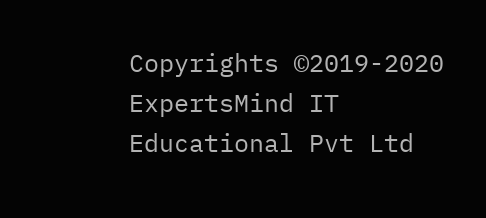Copyrights ©2019-2020 ExpertsMind IT Educational Pvt Ltd